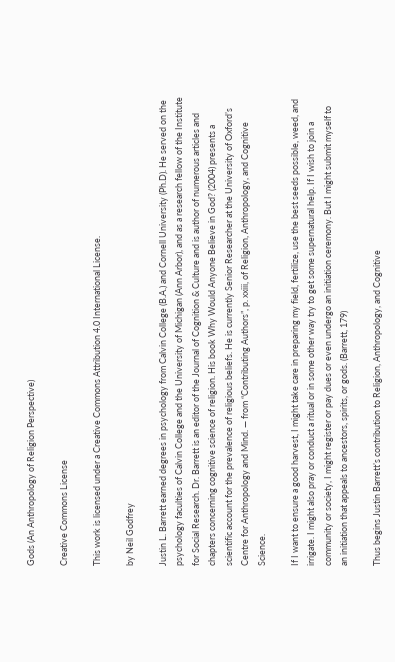Gods (An Anthropology of Religion Perspective)

Creative Commons License

This work is licensed under a Creative Commons Attribution 4.0 International License.

by Neil Godfrey

Justin L. Barrett earned degrees in psychology from Calvin College (B.A.) and Cornell University (Ph.D). He served on the psychology faculties of Calvin College and the University of Michigan (Ann Arbor), and as a research fellow of the Institute for Social Research. Dr. Barrett is an editor of the Journal of Cognition & Culture and is author of numerous articles and chapters concerning cognitive science of religion. His book Why Would Anyone Believe in God? (2004) presents a scientific account for the prevalence of religious beliefs. He is currently Senior Researcher at the University of Oxford’s Centre for Anthropology and Mind. — from “Contributing Authors”, p. xxiii, of Religion, Anthropology, and Cognitive Science.

If I want to ensure a good harvest, I might take care in preparing my field, fertilize, use the best seeds possible, weed, and irrigate. I might also pray or conduct a ritual or in some other way try to get some supernatural help. If I wish to join a community or society, I might register or pay dues or even undergo an initiation ceremony. But I might submit myself to an initiation that appeals to ancestors, spirits, or gods. (Barrett, 179)

Thus begins Justin Barrett’s contribution to Religion, Anthropology, and Cognitive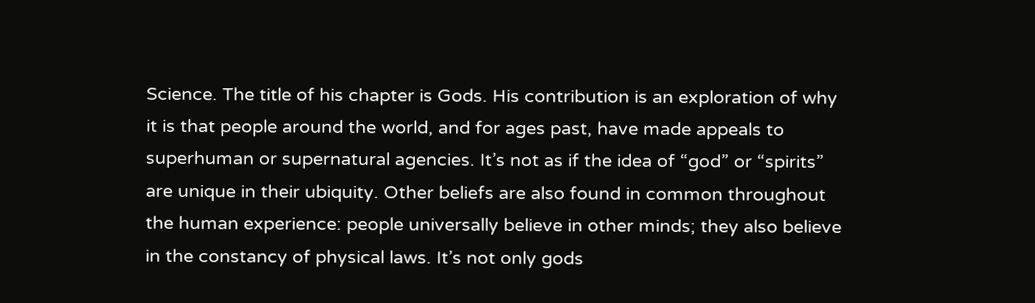Science. The title of his chapter is Gods. His contribution is an exploration of why it is that people around the world, and for ages past, have made appeals to superhuman or supernatural agencies. It’s not as if the idea of “god” or “spirits” are unique in their ubiquity. Other beliefs are also found in common throughout the human experience: people universally believe in other minds; they also believe in the constancy of physical laws. It’s not only gods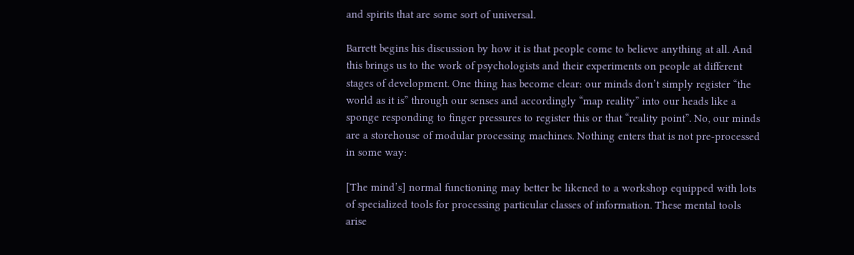and spirits that are some sort of universal.

Barrett begins his discussion by how it is that people come to believe anything at all. And this brings us to the work of psychologists and their experiments on people at different stages of development. One thing has become clear: our minds don’t simply register “the world as it is” through our senses and accordingly “map reality” into our heads like a sponge responding to finger pressures to register this or that “reality point”. No, our minds are a storehouse of modular processing machines. Nothing enters that is not pre-processed in some way:

[The mind’s] normal functioning may better be likened to a workshop equipped with lots of specialized tools for processing particular classes of information. These mental tools arise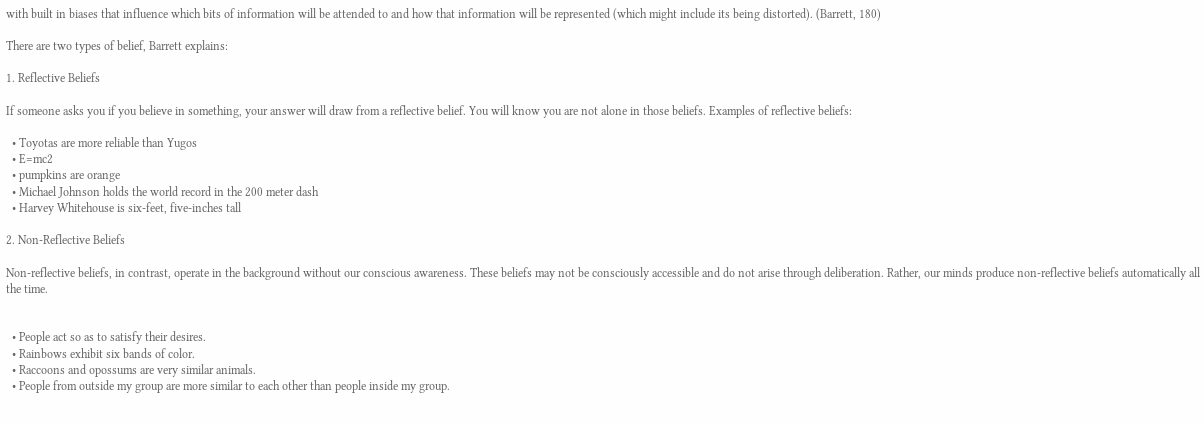with built in biases that influence which bits of information will be attended to and how that information will be represented (which might include its being distorted). (Barrett, 180)

There are two types of belief, Barrett explains:

1. Reflective Beliefs

If someone asks you if you believe in something, your answer will draw from a reflective belief. You will know you are not alone in those beliefs. Examples of reflective beliefs:

  • Toyotas are more reliable than Yugos
  • E=mc2
  • pumpkins are orange
  • Michael Johnson holds the world record in the 200 meter dash
  • Harvey Whitehouse is six-feet, five-inches tall

2. Non-Reflective Beliefs

Non-reflective beliefs, in contrast, operate in the background without our conscious awareness. These beliefs may not be consciously accessible and do not arise through deliberation. Rather, our minds produce non-reflective beliefs automatically all the time.


  • People act so as to satisfy their desires.
  • Rainbows exhibit six bands of color.
  • Raccoons and opossums are very similar animals.
  • People from outside my group are more similar to each other than people inside my group.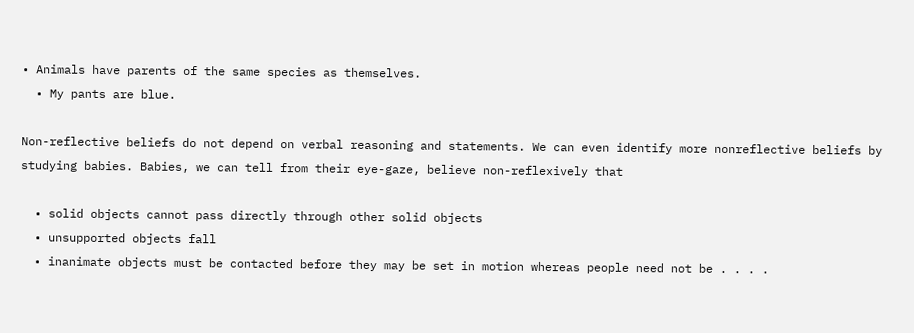• Animals have parents of the same species as themselves.
  • My pants are blue.

Non-reflective beliefs do not depend on verbal reasoning and statements. We can even identify more nonreflective beliefs by studying babies. Babies, we can tell from their eye-gaze, believe non-reflexively that

  • solid objects cannot pass directly through other solid objects
  • unsupported objects fall
  • inanimate objects must be contacted before they may be set in motion whereas people need not be . . . .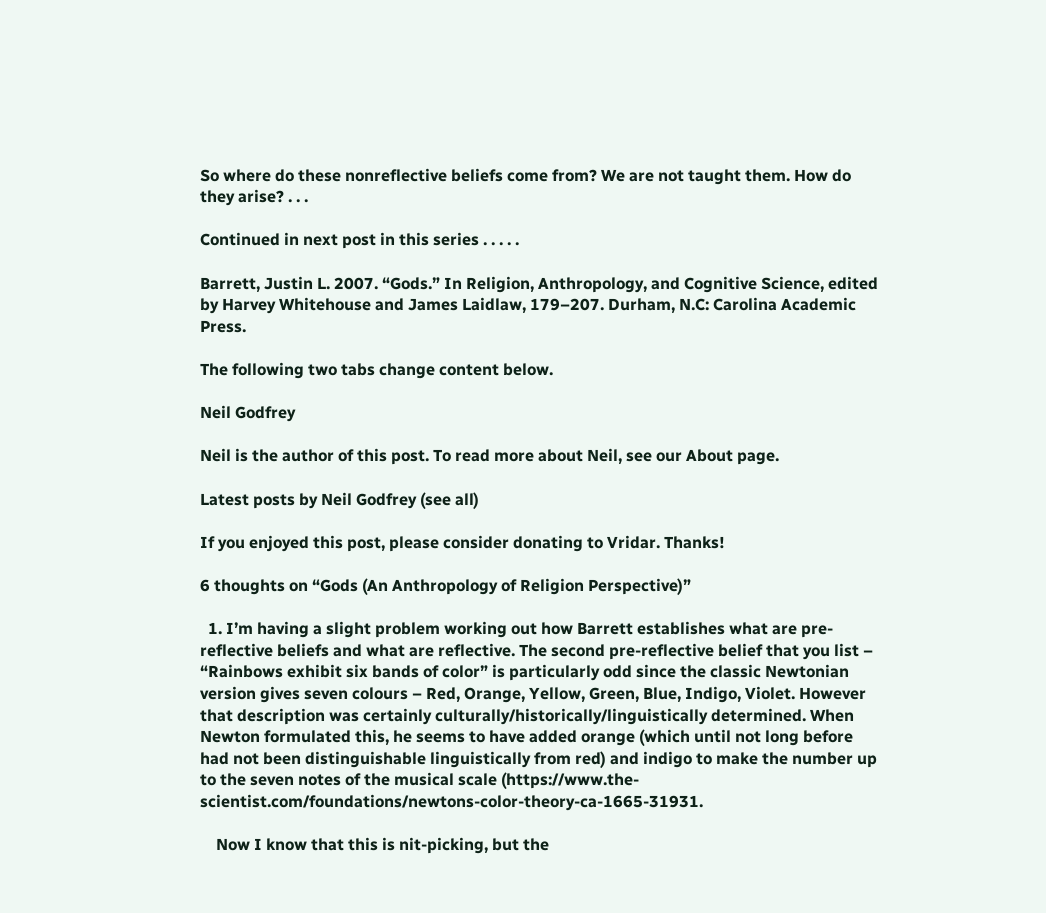So where do these nonreflective beliefs come from? We are not taught them. How do they arise? . . .

Continued in next post in this series . . . . .

Barrett, Justin L. 2007. “Gods.” In Religion, Anthropology, and Cognitive Science, edited by Harvey Whitehouse and James Laidlaw, 179–207. Durham, N.C: Carolina Academic Press.

The following two tabs change content below.

Neil Godfrey

Neil is the author of this post. To read more about Neil, see our About page.

Latest posts by Neil Godfrey (see all)

If you enjoyed this post, please consider donating to Vridar. Thanks!

6 thoughts on “Gods (An Anthropology of Religion Perspective)”

  1. I’m having a slight problem working out how Barrett establishes what are pre-reflective beliefs and what are reflective. The second pre-reflective belief that you list – “Rainbows exhibit six bands of color” is particularly odd since the classic Newtonian version gives seven colours – Red, Orange, Yellow, Green, Blue, Indigo, Violet. However that description was certainly culturally/historically/linguistically determined. When Newton formulated this, he seems to have added orange (which until not long before had not been distinguishable linguistically from red) and indigo to make the number up to the seven notes of the musical scale (https://www.the-scientist.com/foundations/newtons-color-theory-ca-1665-31931.

    Now I know that this is nit-picking, but the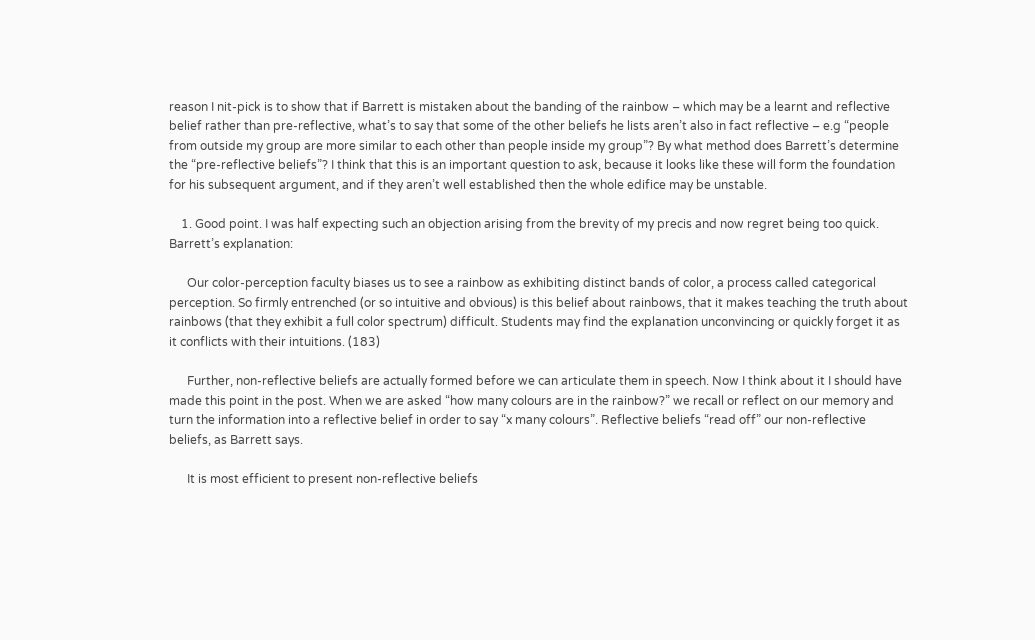reason I nit-pick is to show that if Barrett is mistaken about the banding of the rainbow – which may be a learnt and reflective belief rather than pre-reflective, what’s to say that some of the other beliefs he lists aren’t also in fact reflective – e.g “people from outside my group are more similar to each other than people inside my group”? By what method does Barrett’s determine the “pre-reflective beliefs”? I think that this is an important question to ask, because it looks like these will form the foundation for his subsequent argument, and if they aren’t well established then the whole edifice may be unstable.

    1. Good point. I was half expecting such an objection arising from the brevity of my precis and now regret being too quick. Barrett’s explanation:

      Our color-perception faculty biases us to see a rainbow as exhibiting distinct bands of color, a process called categorical perception. So firmly entrenched (or so intuitive and obvious) is this belief about rainbows, that it makes teaching the truth about rainbows (that they exhibit a full color spectrum) difficult. Students may find the explanation unconvincing or quickly forget it as it conflicts with their intuitions. (183)

      Further, non-reflective beliefs are actually formed before we can articulate them in speech. Now I think about it I should have made this point in the post. When we are asked “how many colours are in the rainbow?” we recall or reflect on our memory and turn the information into a reflective belief in order to say “x many colours”. Reflective beliefs “read off” our non-reflective beliefs, as Barrett says.

      It is most efficient to present non-reflective beliefs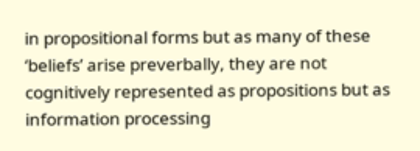in propositional forms but as many of these ‘beliefs’ arise preverbally, they are not cognitively represented as propositions but as information processing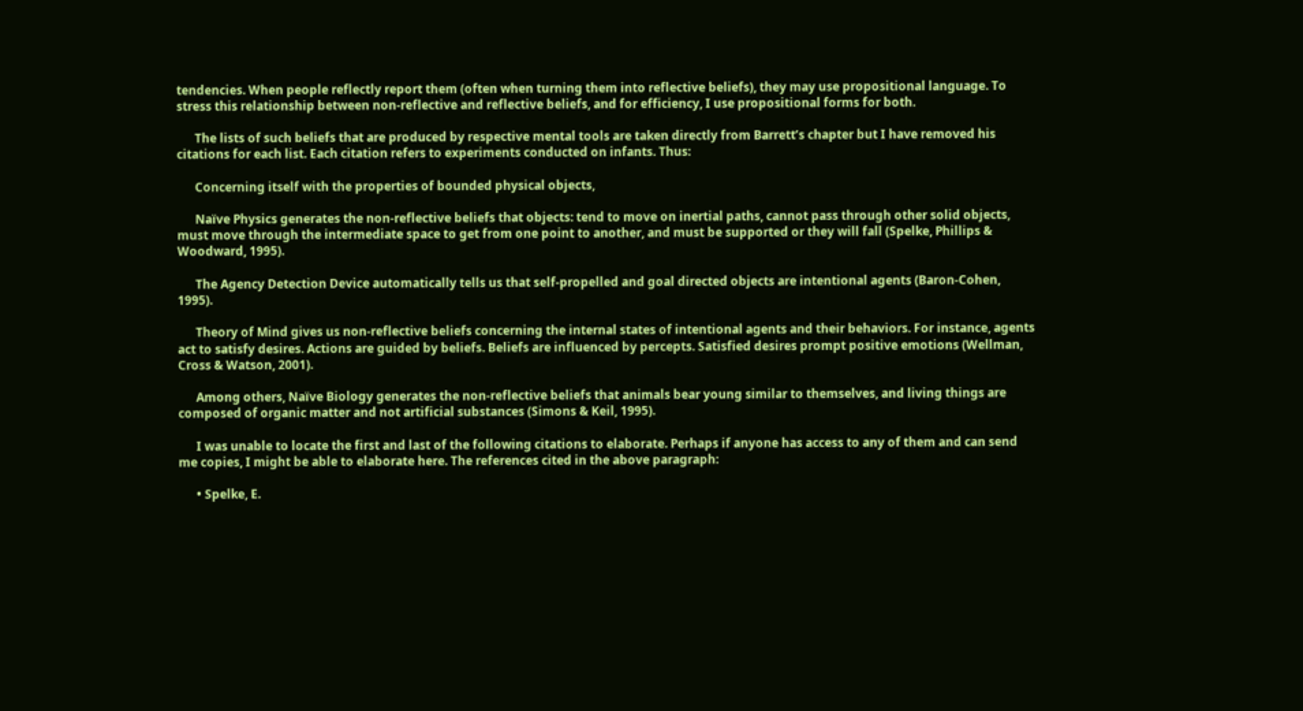tendencies. When people reflectly report them (often when turning them into reflective beliefs), they may use propositional language. To stress this relationship between non-reflective and reflective beliefs, and for efficiency, I use propositional forms for both.

      The lists of such beliefs that are produced by respective mental tools are taken directly from Barrett’s chapter but I have removed his citations for each list. Each citation refers to experiments conducted on infants. Thus:

      Concerning itself with the properties of bounded physical objects,

      Naïve Physics generates the non-reflective beliefs that objects: tend to move on inertial paths, cannot pass through other solid objects, must move through the intermediate space to get from one point to another, and must be supported or they will fall (Spelke, Phillips & Woodward, 1995).

      The Agency Detection Device automatically tells us that self-propelled and goal directed objects are intentional agents (Baron-Cohen, 1995).

      Theory of Mind gives us non-reflective beliefs concerning the internal states of intentional agents and their behaviors. For instance, agents act to satisfy desires. Actions are guided by beliefs. Beliefs are influenced by percepts. Satisfied desires prompt positive emotions (Wellman, Cross & Watson, 2001).

      Among others, Naïve Biology generates the non-reflective beliefs that animals bear young similar to themselves, and living things are composed of organic matter and not artificial substances (Simons & Keil, 1995).

      I was unable to locate the first and last of the following citations to elaborate. Perhaps if anyone has access to any of them and can send me copies, I might be able to elaborate here. The references cited in the above paragraph:

      • Spelke, E.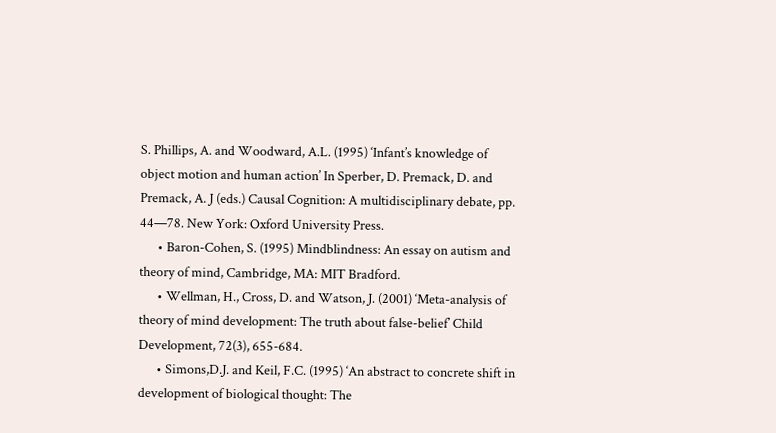S. Phillips, A. and Woodward, A.L. (1995) ‘Infant’s knowledge of object motion and human action’ In Sperber, D. Premack, D. and Premack, A. J (eds.) Causal Cognition: A multidisciplinary debate, pp. 44—78. New York: Oxford University Press.
      • Baron-Cohen, S. (1995) Mindblindness: An essay on autism and theory of mind, Cambridge, MA: MIT Bradford.
      • Wellman, H., Cross, D. and Watson, J. (2001) ‘Meta-analysis of theory of mind development: The truth about false-belief’ Child Development, 72(3), 655-684.
      • Simons,D.J. and Keil, F.C. (1995) ‘An abstract to concrete shift in development of biological thought: The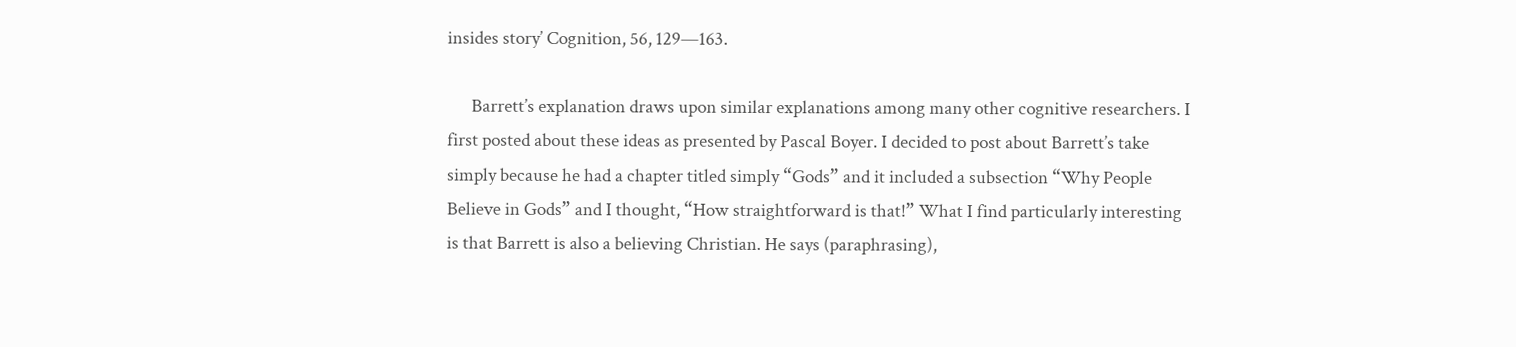insides story’ Cognition, 56, 129—163.

      Barrett’s explanation draws upon similar explanations among many other cognitive researchers. I first posted about these ideas as presented by Pascal Boyer. I decided to post about Barrett’s take simply because he had a chapter titled simply “Gods” and it included a subsection “Why People Believe in Gods” and I thought, “How straightforward is that!” What I find particularly interesting is that Barrett is also a believing Christian. He says (paraphrasing),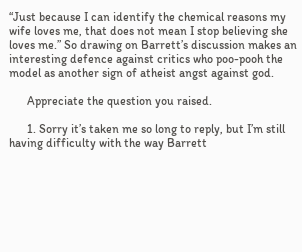“Just because I can identify the chemical reasons my wife loves me, that does not mean I stop believing she loves me.” So drawing on Barrett’s discussion makes an interesting defence against critics who poo-pooh the model as another sign of atheist angst against god.

      Appreciate the question you raised.

      1. Sorry it’s taken me so long to reply, but I’m still having difficulty with the way Barrett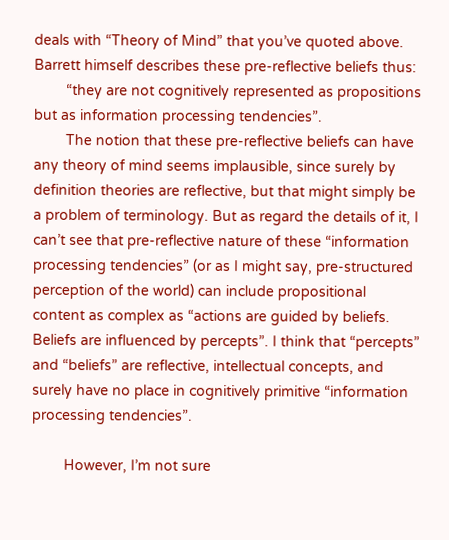deals with “Theory of Mind” that you’ve quoted above. Barrett himself describes these pre-reflective beliefs thus:
        “they are not cognitively represented as propositions but as information processing tendencies”.
        The notion that these pre-reflective beliefs can have any theory of mind seems implausible, since surely by definition theories are reflective, but that might simply be a problem of terminology. But as regard the details of it, I can’t see that pre-reflective nature of these “information processing tendencies” (or as I might say, pre-structured perception of the world) can include propositional content as complex as “actions are guided by beliefs. Beliefs are influenced by percepts”. I think that “percepts” and “beliefs” are reflective, intellectual concepts, and surely have no place in cognitively primitive “information processing tendencies”.

        However, I’m not sure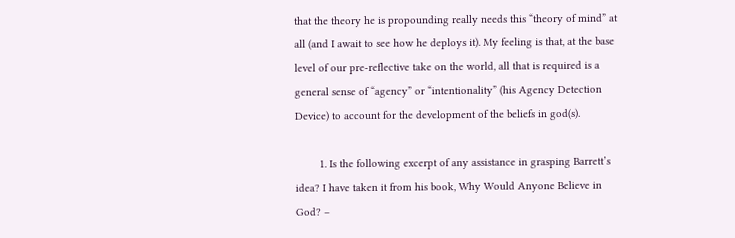that the theory he is propounding really needs this “theory of mind” at all (and I await to see how he deploys it). My feeling is that, at the base level of our pre-reflective take on the world, all that is required is a general sense of “agency” or “intentionality” (his Agency Detection Device) to account for the development of the beliefs in god(s).

        1. Is the following excerpt of any assistance in grasping Barrett’s idea? I have taken it from his book, Why Would Anyone Believe in God? –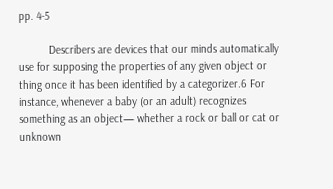pp. 4-5

          Describers are devices that our minds automatically use for supposing the properties of any given object or thing once it has been identified by a categorizer.6 For instance, whenever a baby (or an adult) recognizes something as an object— whether a rock or ball or cat or unknown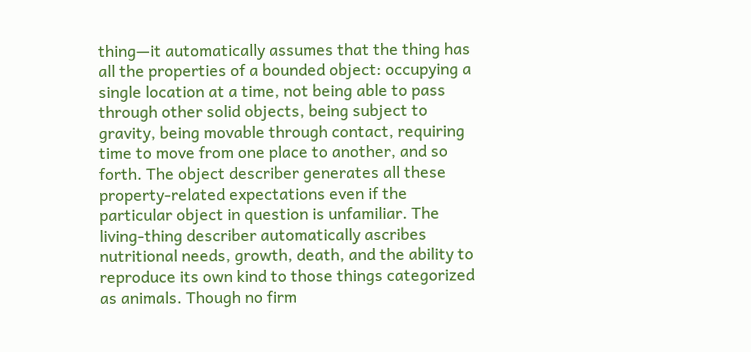thing—it automatically assumes that the thing has all the properties of a bounded object: occupying a single location at a time, not being able to pass through other solid objects, being subject to gravity, being movable through contact, requiring time to move from one place to another, and so forth. The object describer generates all these property-related expectations even if the particular object in question is unfamiliar. The living-thing describer automatically ascribes nutritional needs, growth, death, and the ability to reproduce its own kind to those things categorized as animals. Though no firm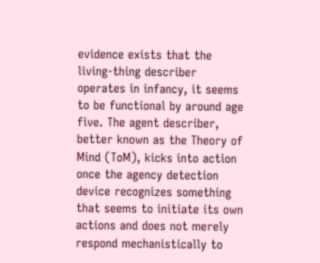evidence exists that the living-thing describer operates in infancy, it seems to be functional by around age five. The agent describer, better known as the Theory of Mind (ToM), kicks into action once the agency detection device recognizes something that seems to initiate its own actions and does not merely respond mechanistically to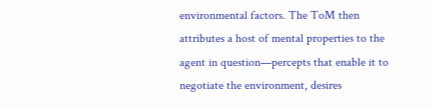environmental factors. The ToM then attributes a host of mental properties to the agent in question—percepts that enable it to negotiate the environment, desires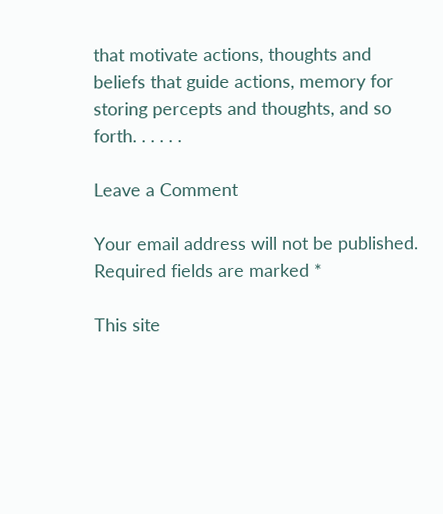that motivate actions, thoughts and beliefs that guide actions, memory for storing percepts and thoughts, and so forth. . . . . .

Leave a Comment

Your email address will not be published. Required fields are marked *

This site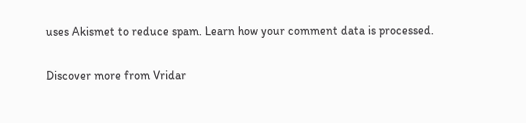uses Akismet to reduce spam. Learn how your comment data is processed.

Discover more from Vridar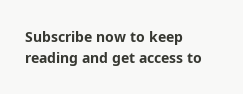Subscribe now to keep reading and get access to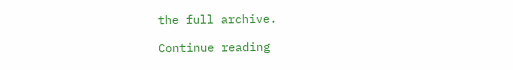the full archive.

Continue reading